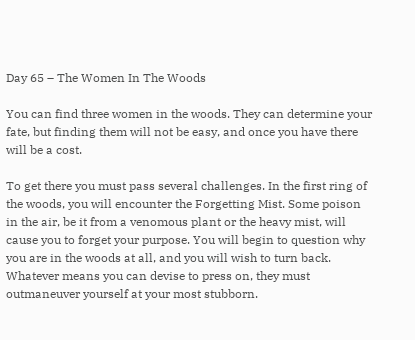Day 65 – The Women In The Woods

You can find three women in the woods. They can determine your fate, but finding them will not be easy, and once you have there will be a cost.

To get there you must pass several challenges. In the first ring of the woods, you will encounter the Forgetting Mist. Some poison in the air, be it from a venomous plant or the heavy mist, will cause you to forget your purpose. You will begin to question why you are in the woods at all, and you will wish to turn back. Whatever means you can devise to press on, they must outmaneuver yourself at your most stubborn.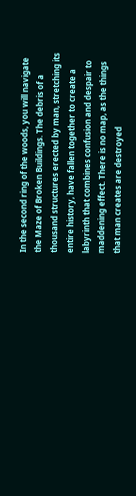In the second ring of the woods, you will navigate the Maze of Broken Buildings. The debris of a thousand structures erected by man, stretching its entire history, have fallen together to create a labyrinth that combines confusion and despair to maddening effect. There is no map, as the things that man creates are destroyed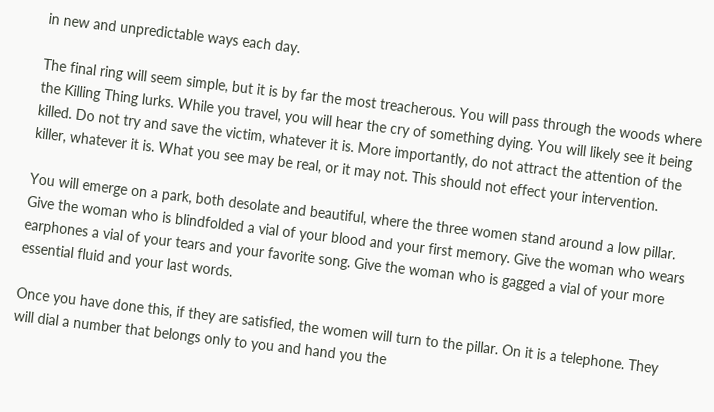in new and unpredictable ways each day.

The final ring will seem simple, but it is by far the most treacherous. You will pass through the woods where the Killing Thing lurks. While you travel, you will hear the cry of something dying. You will likely see it being killed. Do not try and save the victim, whatever it is. More importantly, do not attract the attention of the killer, whatever it is. What you see may be real, or it may not. This should not effect your intervention.

You will emerge on a park, both desolate and beautiful, where the three women stand around a low pillar. Give the woman who is blindfolded a vial of your blood and your first memory. Give the woman who wears earphones a vial of your tears and your favorite song. Give the woman who is gagged a vial of your more essential fluid and your last words.

Once you have done this, if they are satisfied, the women will turn to the pillar. On it is a telephone. They will dial a number that belongs only to you and hand you the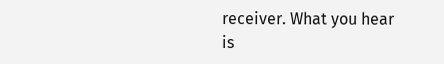receiver. What you hear is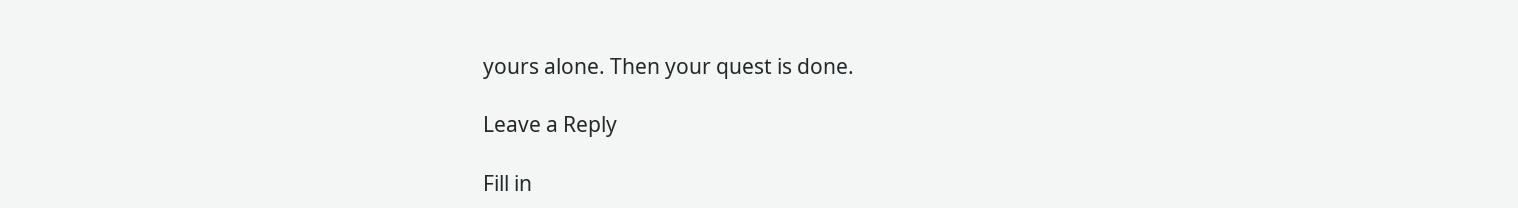yours alone. Then your quest is done.

Leave a Reply

Fill in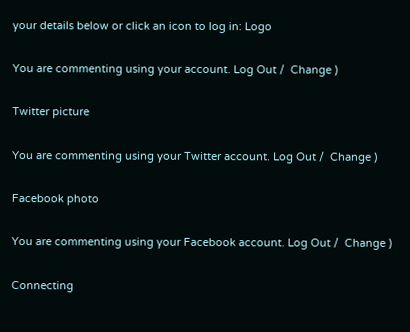your details below or click an icon to log in: Logo

You are commenting using your account. Log Out /  Change )

Twitter picture

You are commenting using your Twitter account. Log Out /  Change )

Facebook photo

You are commenting using your Facebook account. Log Out /  Change )

Connecting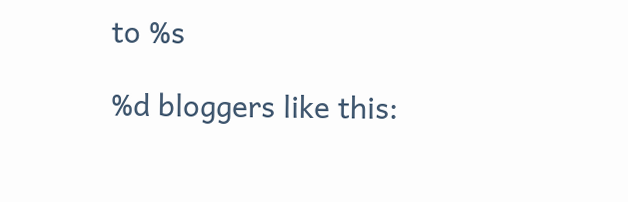to %s

%d bloggers like this: